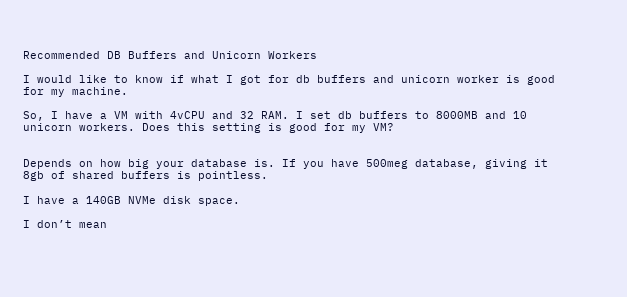Recommended DB Buffers and Unicorn Workers

I would like to know if what I got for db buffers and unicorn worker is good for my machine.

So, I have a VM with 4vCPU and 32 RAM. I set db buffers to 8000MB and 10 unicorn workers. Does this setting is good for my VM?


Depends on how big your database is. If you have 500meg database, giving it 8gb of shared buffers is pointless.

I have a 140GB NVMe disk space.

I don’t mean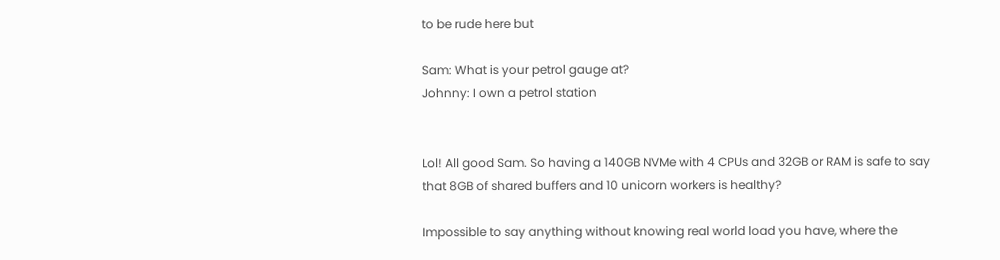to be rude here but

Sam: What is your petrol gauge at?
Johnny: I own a petrol station


Lol! All good Sam. So having a 140GB NVMe with 4 CPUs and 32GB or RAM is safe to say that 8GB of shared buffers and 10 unicorn workers is healthy?

Impossible to say anything without knowing real world load you have, where the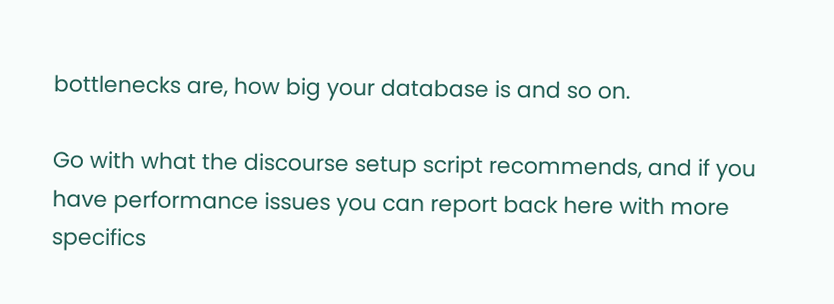bottlenecks are, how big your database is and so on.

Go with what the discourse setup script recommends, and if you have performance issues you can report back here with more specifics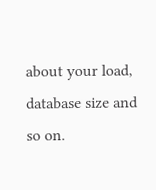about your load, database size and so on.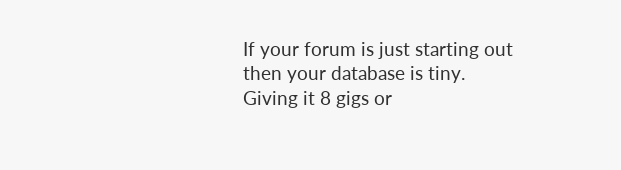If your forum is just starting out then your database is tiny. Giving it 8 gigs or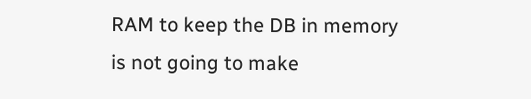RAM to keep the DB in memory is not going to make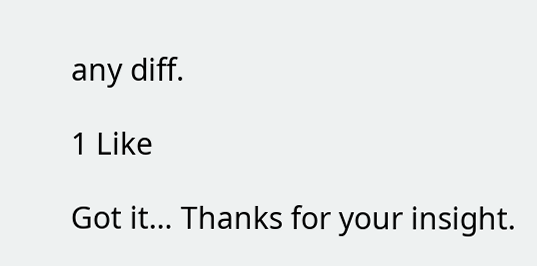any diff.

1 Like

Got it… Thanks for your insight.